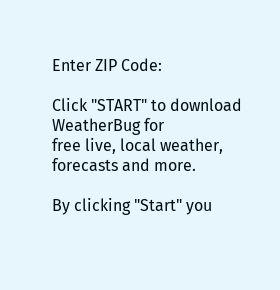Enter ZIP Code:

Click "START" to download WeatherBug for
free live, local weather, forecasts and more.

By clicking "Start" you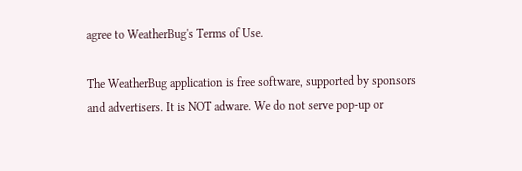agree to WeatherBug's Terms of Use.

The WeatherBug application is free software, supported by sponsors and advertisers. It is NOT adware. We do not serve pop-up or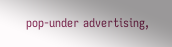pop-under advertising,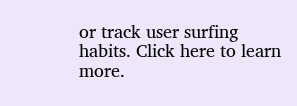or track user surfing habits. Click here to learn more.